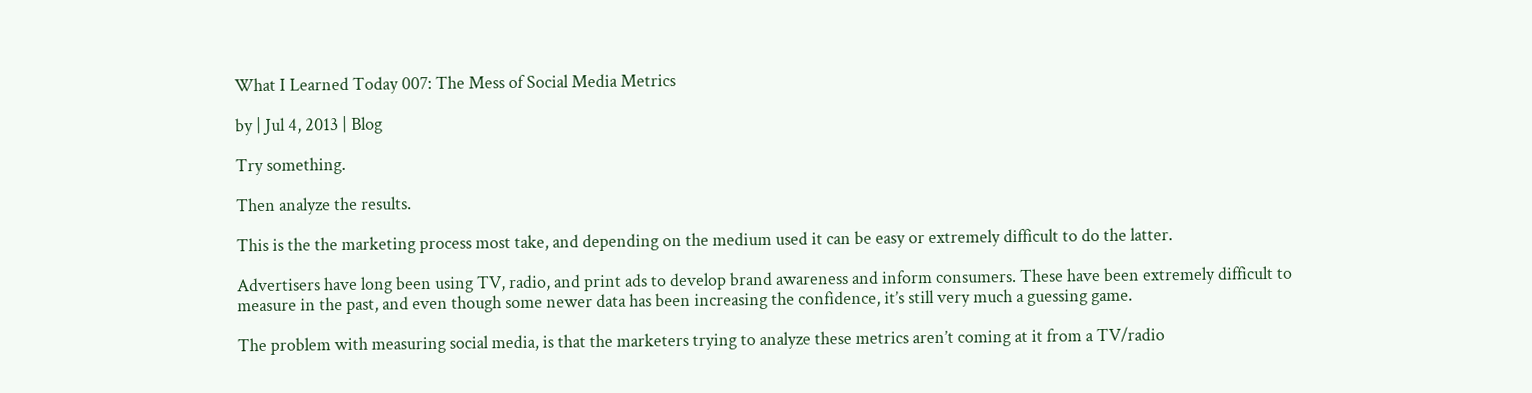What I Learned Today 007: The Mess of Social Media Metrics

by | Jul 4, 2013 | Blog

Try something.

Then analyze the results.

This is the the marketing process most take, and depending on the medium used it can be easy or extremely difficult to do the latter.

Advertisers have long been using TV, radio, and print ads to develop brand awareness and inform consumers. These have been extremely difficult to measure in the past, and even though some newer data has been increasing the confidence, it’s still very much a guessing game.

The problem with measuring social media, is that the marketers trying to analyze these metrics aren’t coming at it from a TV/radio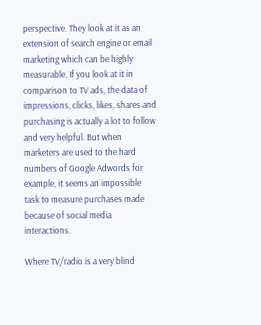perspective. They look at it as an extension of search engine or email marketing which can be highly measurable. If you look at it in comparison to TV ads, the data of impressions, clicks, likes, shares and purchasing is actually a lot to follow and very helpful. But when marketers are used to the hard numbers of Google Adwords for example, it seems an impossible task to measure purchases made because of social media interactions.

Where TV/radio is a very blind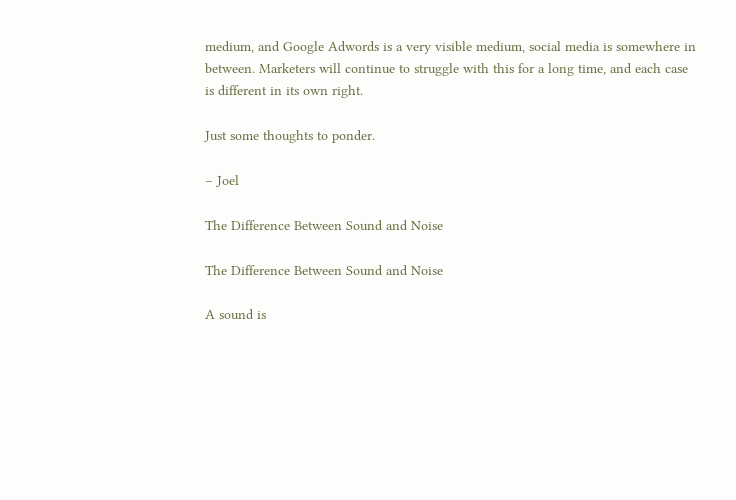medium, and Google Adwords is a very visible medium, social media is somewhere in between. Marketers will continue to struggle with this for a long time, and each case is different in its own right.

Just some thoughts to ponder.

– Joel

The Difference Between Sound and Noise

The Difference Between Sound and Noise

A sound is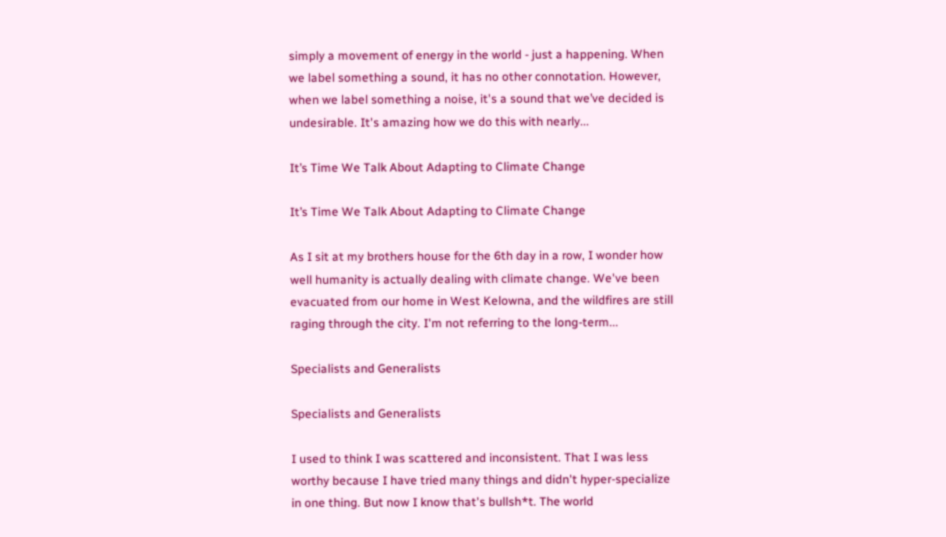simply a movement of energy in the world - just a happening. When we label something a sound, it has no other connotation. However, when we label something a noise, it's a sound that we’ve decided is undesirable. It's amazing how we do this with nearly...

It’s Time We Talk About Adapting to Climate Change

It’s Time We Talk About Adapting to Climate Change

As I sit at my brothers house for the 6th day in a row, I wonder how well humanity is actually dealing with climate change. We've been evacuated from our home in West Kelowna, and the wildfires are still raging through the city. I'm not referring to the long-term...

Specialists and Generalists

Specialists and Generalists

I used to think I was scattered and inconsistent. That I was less worthy because I have tried many things and didn't hyper-specialize in one thing. But now I know that's bullsh*t. The world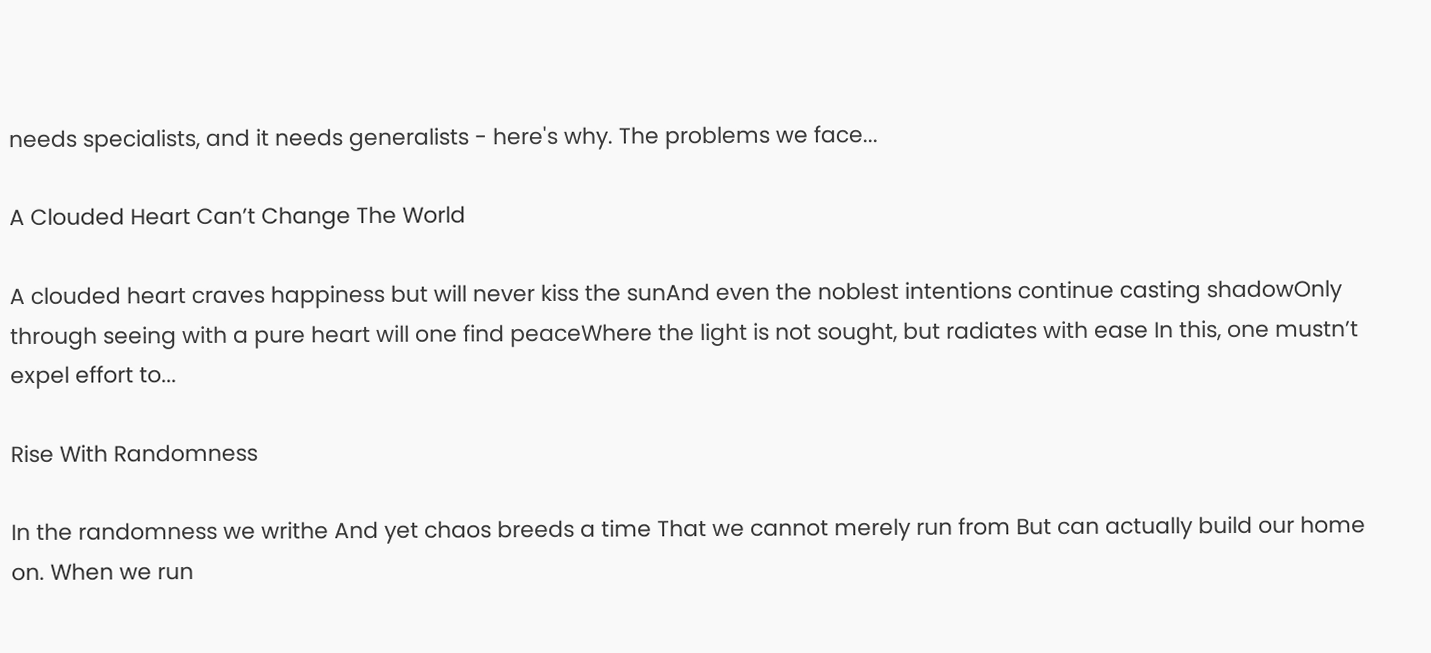needs specialists, and it needs generalists - here's why. The problems we face...

A Clouded Heart Can’t Change The World

A clouded heart craves happiness but will never kiss the sunAnd even the noblest intentions continue casting shadowOnly through seeing with a pure heart will one find peaceWhere the light is not sought, but radiates with ease In this, one mustn’t expel effort to...

Rise With Randomness

In the randomness we writhe And yet chaos breeds a time That we cannot merely run from But can actually build our home on. When we run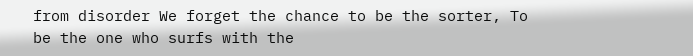from disorder We forget the chance to be the sorter, To be the one who surfs with the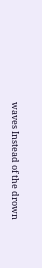waves Instead of the drown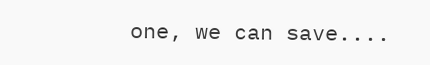one, we can save....